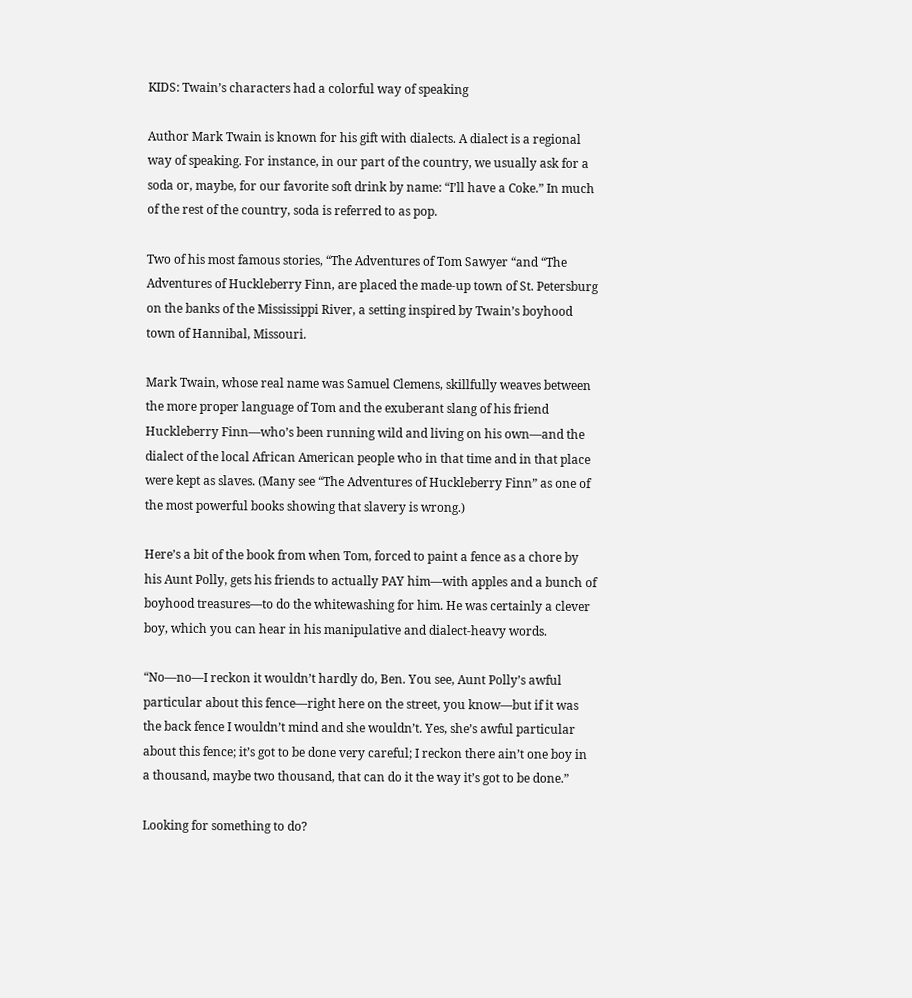KIDS: Twain’s characters had a colorful way of speaking

Author Mark Twain is known for his gift with dialects. A dialect is a regional way of speaking. For instance, in our part of the country, we usually ask for a soda or, maybe, for our favorite soft drink by name: “I’ll have a Coke.” In much of the rest of the country, soda is referred to as pop.

Two of his most famous stories, “The Adventures of Tom Sawyer “and “The Adventures of Huckleberry Finn, are placed the made-up town of St. Petersburg on the banks of the Mississippi River, a setting inspired by Twain’s boyhood town of Hannibal, Missouri.

Mark Twain, whose real name was Samuel Clemens, skillfully weaves between the more proper language of Tom and the exuberant slang of his friend Huckleberry Finn—who’s been running wild and living on his own—and the dialect of the local African American people who in that time and in that place were kept as slaves. (Many see “The Adventures of Huckleberry Finn” as one of the most powerful books showing that slavery is wrong.)

Here’s a bit of the book from when Tom, forced to paint a fence as a chore by his Aunt Polly, gets his friends to actually PAY him—with apples and a bunch of boyhood treasures—to do the whitewashing for him. He was certainly a clever boy, which you can hear in his manipulative and dialect-heavy words.

“No—no—I reckon it wouldn’t hardly do, Ben. You see, Aunt Polly’s awful particular about this fence—right here on the street, you know—but if it was the back fence I wouldn’t mind and she wouldn’t. Yes, she’s awful particular about this fence; it’s got to be done very careful; I reckon there ain’t one boy in a thousand, maybe two thousand, that can do it the way it’s got to be done.”

Looking for something to do?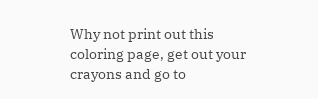Why not print out this coloring page, get out your crayons and go to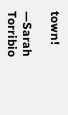town!

—Sarah Torribio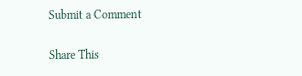Submit a Comment

Share This